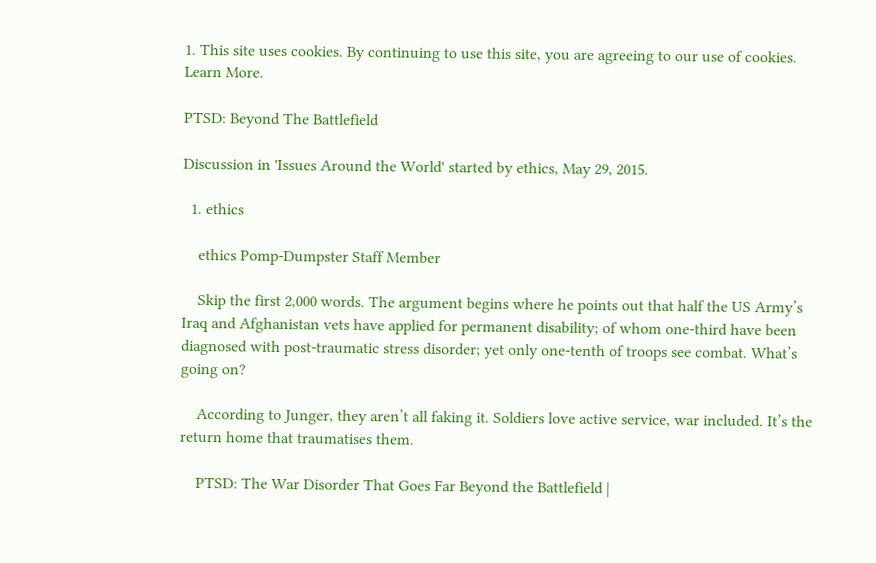1. This site uses cookies. By continuing to use this site, you are agreeing to our use of cookies. Learn More.

PTSD: Beyond The Battlefield

Discussion in 'Issues Around the World' started by ethics, May 29, 2015.

  1. ethics

    ethics Pomp-Dumpster Staff Member

    Skip the first 2,000 words. The argument begins where he points out that half the US Army’s Iraq and Afghanistan vets have applied for permanent disability; of whom one-third have been diagnosed with post-traumatic stress disorder; yet only one-tenth of troops see combat. What’s going on?

    According to Junger, they aren’t all faking it. Soldiers love active service, war included. It’s the return home that traumatises them.

    PTSD: The War Disorder That Goes Far Beyond the Battlefield |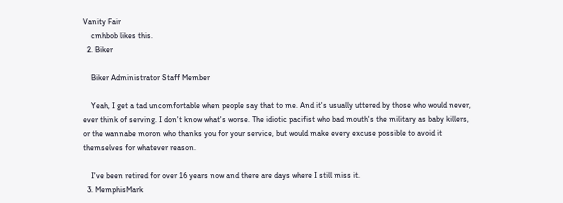Vanity Fair
    cmhbob likes this.
  2. Biker

    Biker Administrator Staff Member

    Yeah, I get a tad uncomfortable when people say that to me. And it's usually uttered by those who would never, ever think of serving. I don't know what's worse. The idiotic pacifist who bad mouth's the military as baby killers, or the wannabe moron who thanks you for your service, but would make every excuse possible to avoid it themselves for whatever reason.

    I've been retired for over 16 years now and there are days where I still miss it.
  3. MemphisMark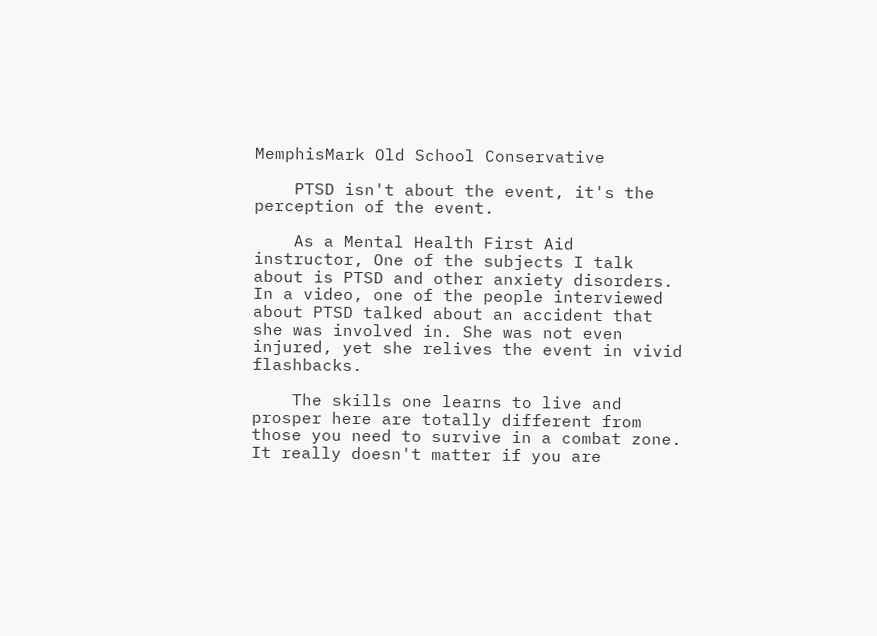MemphisMark Old School Conservative

    PTSD isn't about the event, it's the perception of the event.

    As a Mental Health First Aid instructor, One of the subjects I talk about is PTSD and other anxiety disorders. In a video, one of the people interviewed about PTSD talked about an accident that she was involved in. She was not even injured, yet she relives the event in vivid flashbacks.

    The skills one learns to live and prosper here are totally different from those you need to survive in a combat zone. It really doesn't matter if you are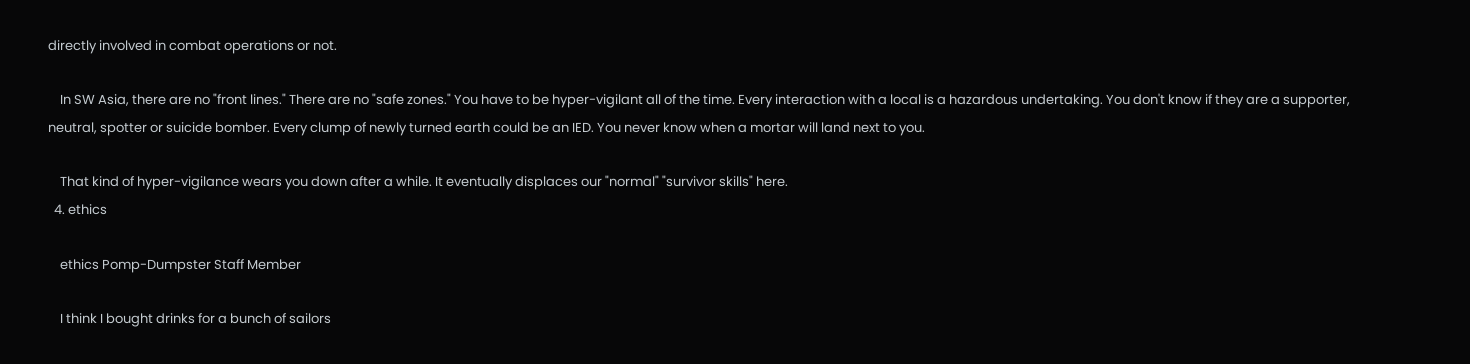directly involved in combat operations or not.

    In SW Asia, there are no "front lines." There are no "safe zones." You have to be hyper-vigilant all of the time. Every interaction with a local is a hazardous undertaking. You don't know if they are a supporter, neutral, spotter or suicide bomber. Every clump of newly turned earth could be an IED. You never know when a mortar will land next to you.

    That kind of hyper-vigilance wears you down after a while. It eventually displaces our "normal" "survivor skills" here.
  4. ethics

    ethics Pomp-Dumpster Staff Member

    I think I bought drinks for a bunch of sailors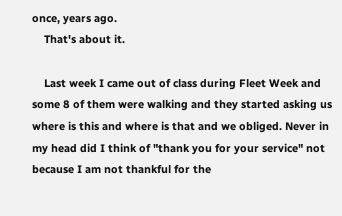once, years ago.
    That's about it.

    Last week I came out of class during Fleet Week and some 8 of them were walking and they started asking us where is this and where is that and we obliged. Never in my head did I think of "thank you for your service" not because I am not thankful for the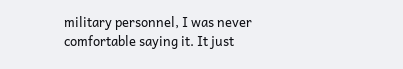military personnel, I was never comfortable saying it. It just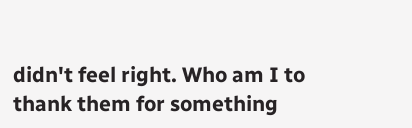didn't feel right. Who am I to thank them for something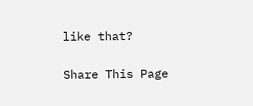like that?

Share This Page